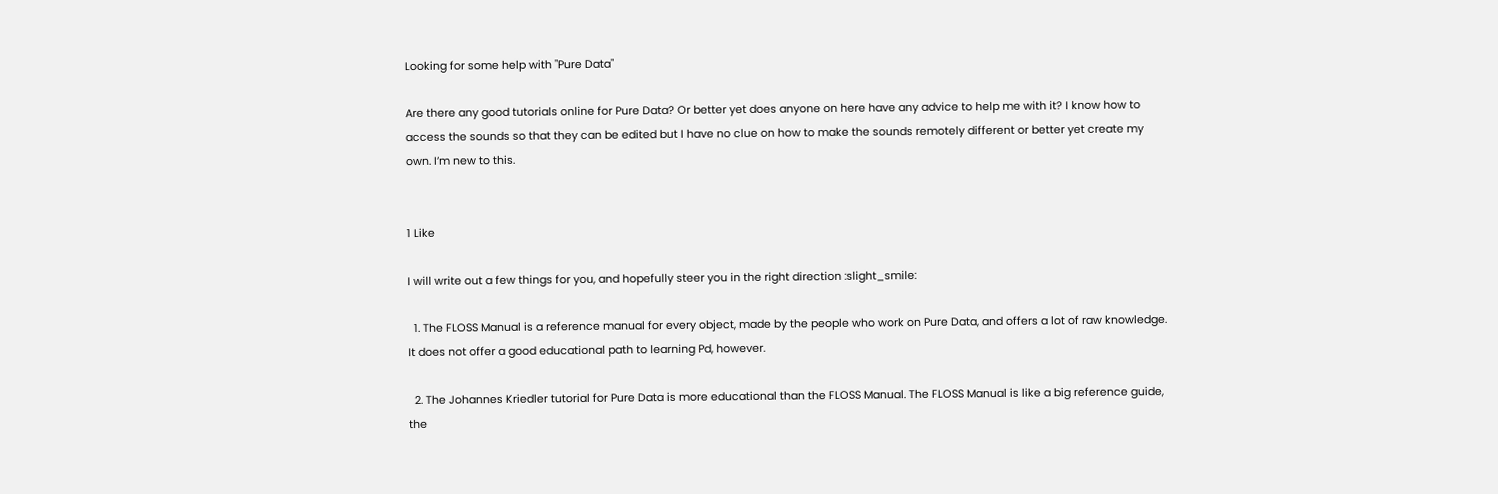Looking for some help with "Pure Data"

Are there any good tutorials online for Pure Data? Or better yet does anyone on here have any advice to help me with it? I know how to access the sounds so that they can be edited but I have no clue on how to make the sounds remotely different or better yet create my own. I’m new to this.


1 Like

I will write out a few things for you, and hopefully steer you in the right direction :slight_smile:

  1. The FLOSS Manual is a reference manual for every object, made by the people who work on Pure Data, and offers a lot of raw knowledge. It does not offer a good educational path to learning Pd, however.

  2. The Johannes Kriedler tutorial for Pure Data is more educational than the FLOSS Manual. The FLOSS Manual is like a big reference guide, the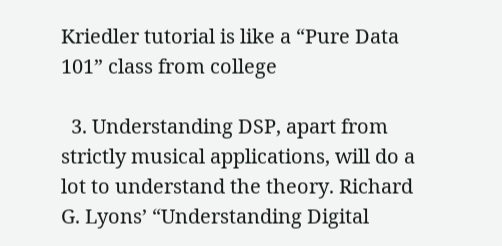Kriedler tutorial is like a “Pure Data 101” class from college

  3. Understanding DSP, apart from strictly musical applications, will do a lot to understand the theory. Richard G. Lyons’ “Understanding Digital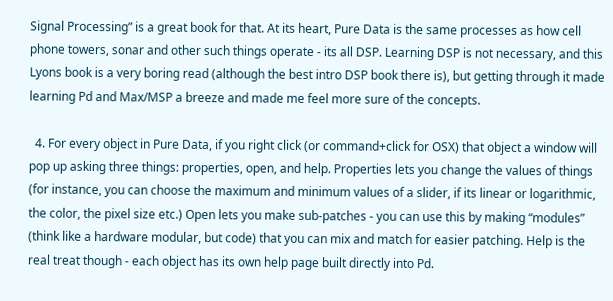Signal Processing” is a great book for that. At its heart, Pure Data is the same processes as how cell phone towers, sonar and other such things operate - its all DSP. Learning DSP is not necessary, and this Lyons book is a very boring read (although the best intro DSP book there is), but getting through it made learning Pd and Max/MSP a breeze and made me feel more sure of the concepts.

  4. For every object in Pure Data, if you right click (or command+click for OSX) that object a window will pop up asking three things: properties, open, and help. Properties lets you change the values of things (for instance, you can choose the maximum and minimum values of a slider, if its linear or logarithmic, the color, the pixel size etc.) Open lets you make sub-patches - you can use this by making “modules” (think like a hardware modular, but code) that you can mix and match for easier patching. Help is the real treat though - each object has its own help page built directly into Pd.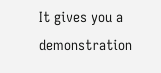It gives you a demonstration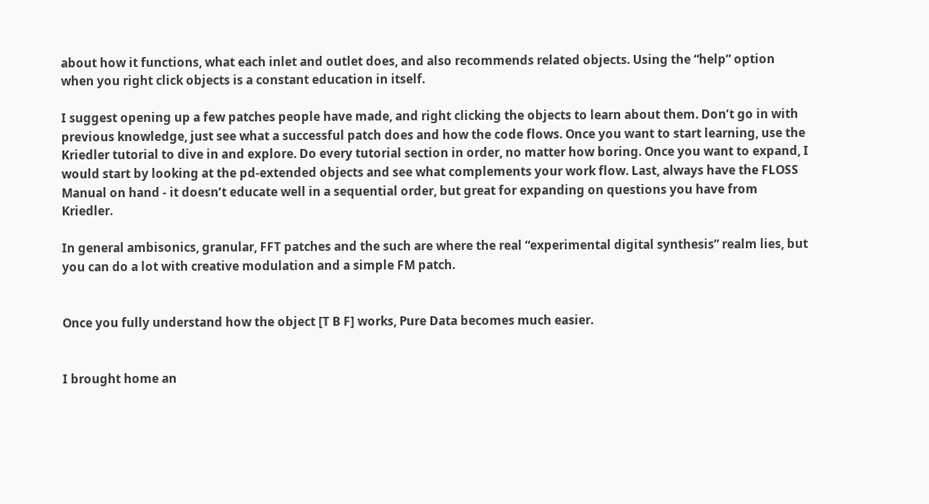about how it functions, what each inlet and outlet does, and also recommends related objects. Using the “help” option when you right click objects is a constant education in itself.

I suggest opening up a few patches people have made, and right clicking the objects to learn about them. Don’t go in with previous knowledge, just see what a successful patch does and how the code flows. Once you want to start learning, use the Kriedler tutorial to dive in and explore. Do every tutorial section in order, no matter how boring. Once you want to expand, I would start by looking at the pd-extended objects and see what complements your work flow. Last, always have the FLOSS Manual on hand - it doesn’t educate well in a sequential order, but great for expanding on questions you have from Kriedler.

In general ambisonics, granular, FFT patches and the such are where the real “experimental digital synthesis” realm lies, but you can do a lot with creative modulation and a simple FM patch.


Once you fully understand how the object [T B F] works, Pure Data becomes much easier.


I brought home an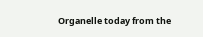Organelle today from the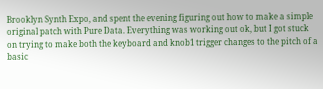Brooklyn Synth Expo, and spent the evening figuring out how to make a simple original patch with Pure Data. Everything was working out ok, but I got stuck on trying to make both the keyboard and knob1 trigger changes to the pitch of a basic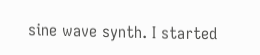sine wave synth. I started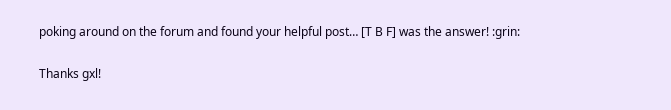poking around on the forum and found your helpful post… [T B F] was the answer! :grin:

Thanks gxl!